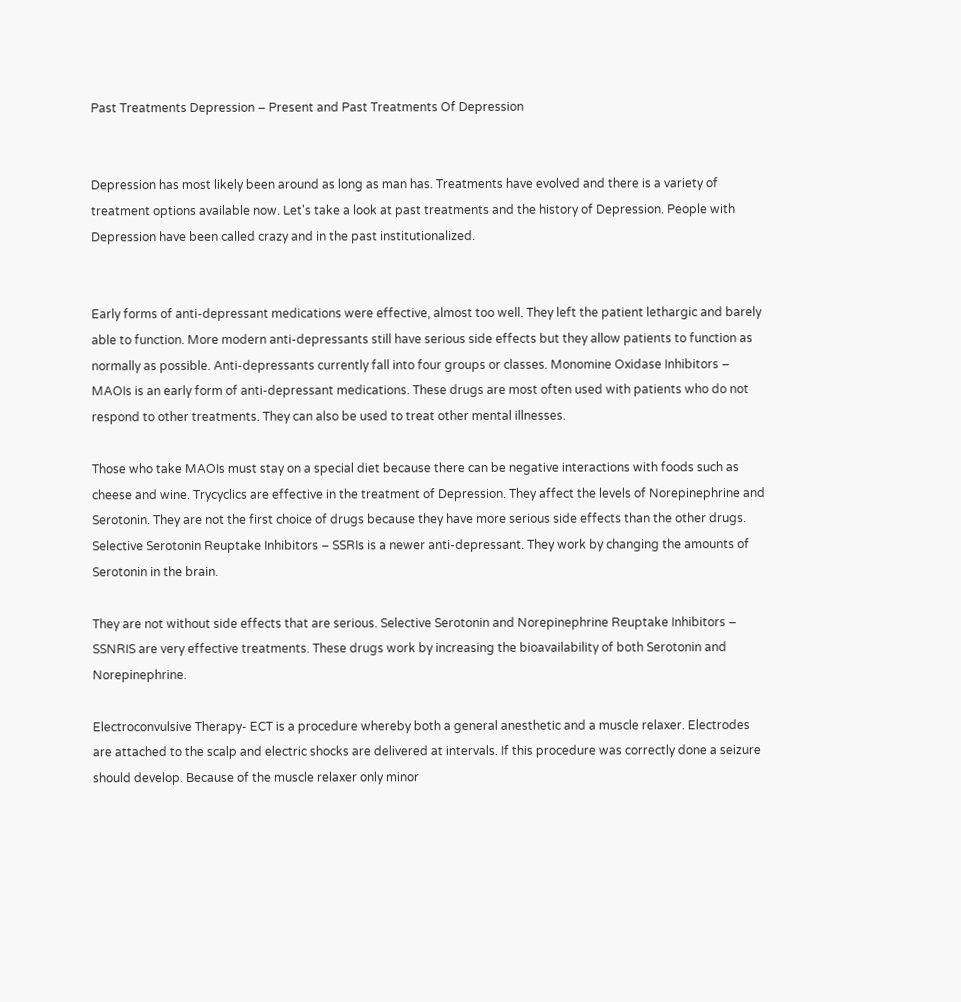Past Treatments Depression – Present and Past Treatments Of Depression


Depression has most likely been around as long as man has. Treatments have evolved and there is a variety of treatment options available now. Let's take a look at past treatments and the history of Depression. People with Depression have been called crazy and in the past institutionalized.


Early forms of anti-depressant medications were effective, almost too well. They left the patient lethargic and barely able to function. More modern anti-depressants still have serious side effects but they allow patients to function as normally as possible. Anti-depressants currently fall into four groups or classes. Monomine Oxidase Inhibitors – MAOIs is an early form of anti-depressant medications. These drugs are most often used with patients who do not respond to other treatments. They can also be used to treat other mental illnesses.

Those who take MAOIs must stay on a special diet because there can be negative interactions with foods such as cheese and wine. Trycyclics are effective in the treatment of Depression. They affect the levels of Norepinephrine and Serotonin. They are not the first choice of drugs because they have more serious side effects than the other drugs. Selective Serotonin Reuptake Inhibitors – SSRIs is a newer anti-depressant. They work by changing the amounts of Serotonin in the brain.

They are not without side effects that are serious. Selective Serotonin and Norepinephrine Reuptake Inhibitors – SSNRIS are very effective treatments. These drugs work by increasing the bioavailability of both Serotonin and Norepinephrine.

Electroconvulsive Therapy- ECT is a procedure whereby both a general anesthetic and a muscle relaxer. Electrodes are attached to the scalp and electric shocks are delivered at intervals. If this procedure was correctly done a seizure should develop. Because of the muscle relaxer only minor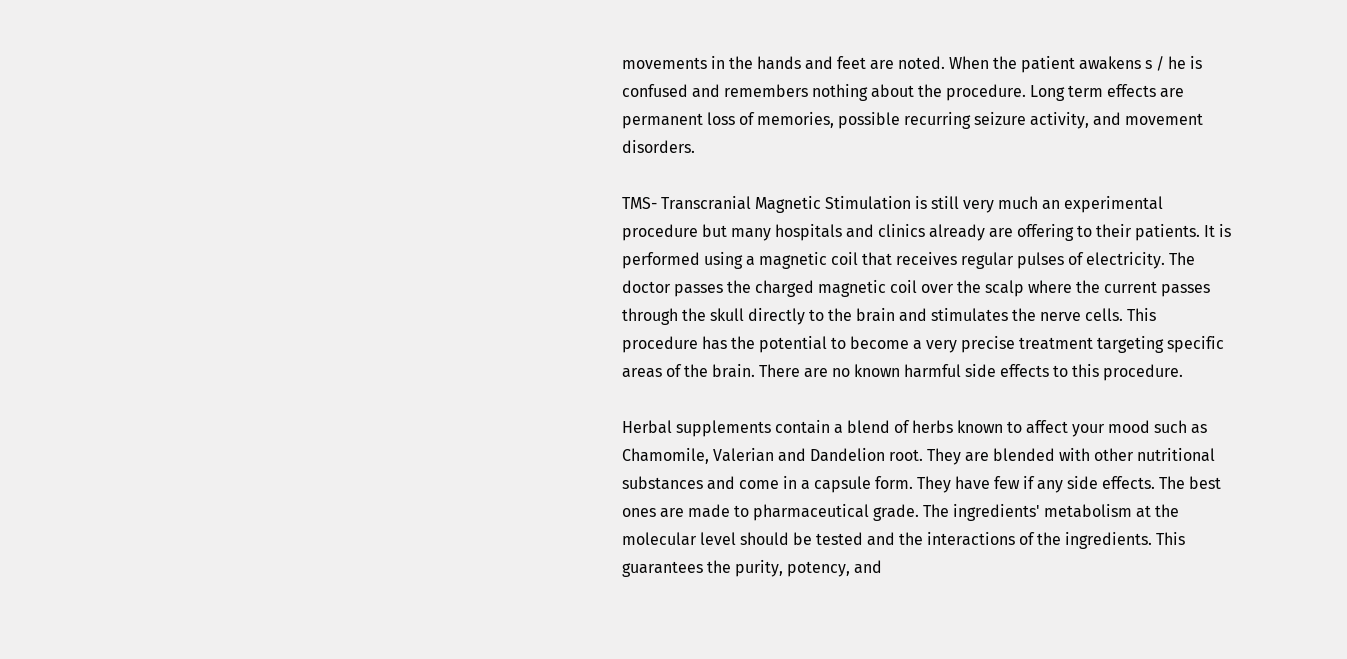movements in the hands and feet are noted. When the patient awakens s / he is confused and remembers nothing about the procedure. Long term effects are permanent loss of memories, possible recurring seizure activity, and movement disorders.

TMS- Transcranial Magnetic Stimulation is still very much an experimental procedure but many hospitals and clinics already are offering to their patients. It is performed using a magnetic coil that receives regular pulses of electricity. The doctor passes the charged magnetic coil over the scalp where the current passes through the skull directly to the brain and stimulates the nerve cells. This procedure has the potential to become a very precise treatment targeting specific areas of the brain. There are no known harmful side effects to this procedure.

Herbal supplements contain a blend of herbs known to affect your mood such as Chamomile, Valerian and Dandelion root. They are blended with other nutritional substances and come in a capsule form. They have few if any side effects. The best ones are made to pharmaceutical grade. The ingredients' metabolism at the molecular level should be tested and the interactions of the ingredients. This guarantees the purity, potency, and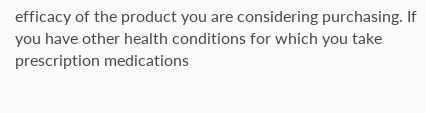efficacy of the product you are considering purchasing. If you have other health conditions for which you take prescription medications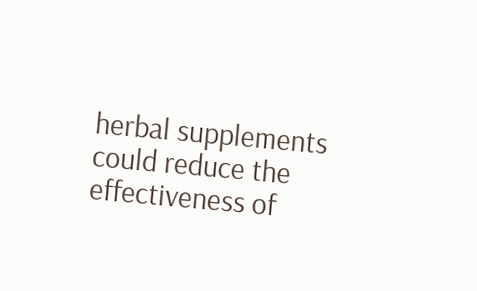herbal supplements could reduce the effectiveness of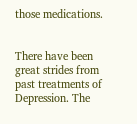those medications.


There have been great strides from past treatments of Depression. The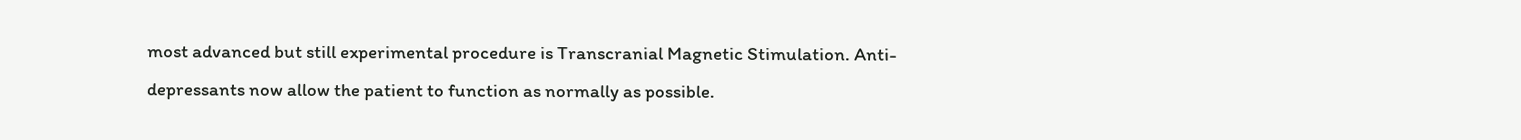most advanced but still experimental procedure is Transcranial Magnetic Stimulation. Anti-depressants now allow the patient to function as normally as possible.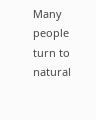Many people turn to natural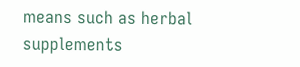means such as herbal supplements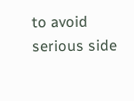to avoid serious side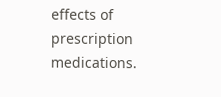effects of prescription medications.